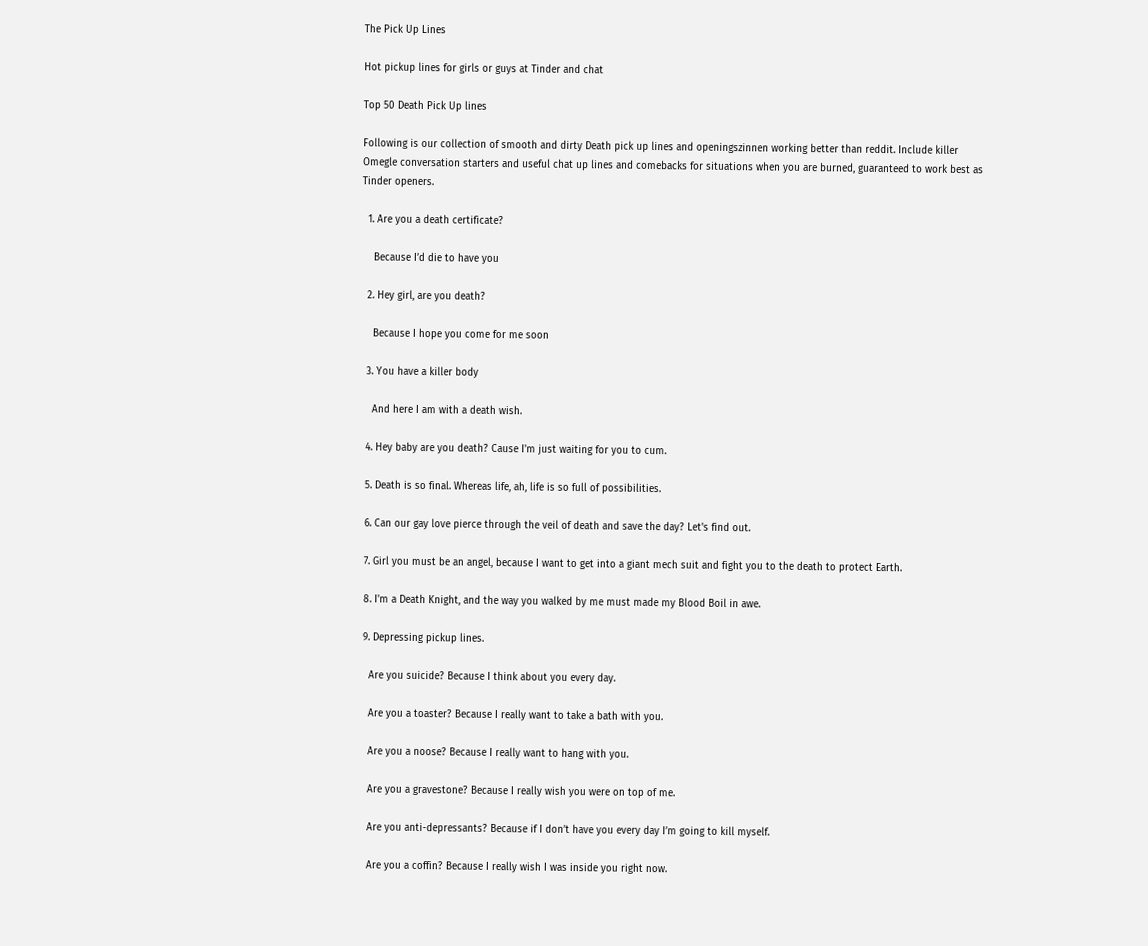The Pick Up Lines

Hot pickup lines for girls or guys at Tinder and chat

Top 50 Death Pick Up lines

Following is our collection of smooth and dirty Death pick up lines and openingszinnen working better than reddit. Include killer Omegle conversation starters and useful chat up lines and comebacks for situations when you are burned, guaranteed to work best as Tinder openers.

  1. Are you a death certificate?

    Because I’d die to have you

  2. Hey girl, are you death?

    Because I hope you come for me soon

  3. You have a killer body

    And here I am with a death wish.

  4. Hey baby are you death? Cause I'm just waiting for you to cum.

  5. Death is so final. Whereas life, ah, life is so full of possibilities.

  6. Can our gay love pierce through the veil of death and save the day? Let's find out.

  7. Girl you must be an angel, because I want to get into a giant mech suit and fight you to the death to protect Earth.

  8. I'm a Death Knight, and the way you walked by me must made my Blood Boil in awe.

  9. Depressing pickup lines.

    Are you suicide? Because I think about you every day.

    Are you a toaster? Because I really want to take a bath with you.

    Are you a noose? Because I really want to hang with you.

    Are you a gravestone? Because I really wish you were on top of me.

    Are you anti-depressants? Because if I don’t have you every day I’m going to kill myself.

    Are you a coffin? Because I really wish I was inside you right now.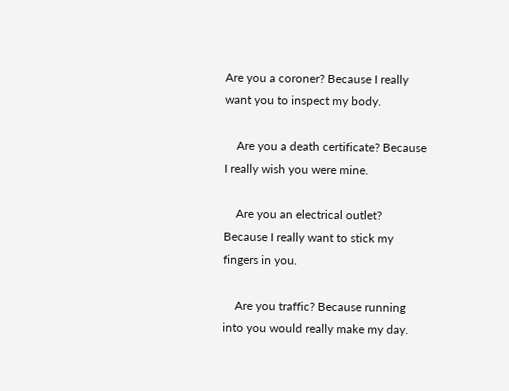Are you a coroner? Because I really want you to inspect my body.

    Are you a death certificate? Because I really wish you were mine.

    Are you an electrical outlet? Because I really want to stick my fingers in you.

    Are you traffic? Because running into you would really make my day.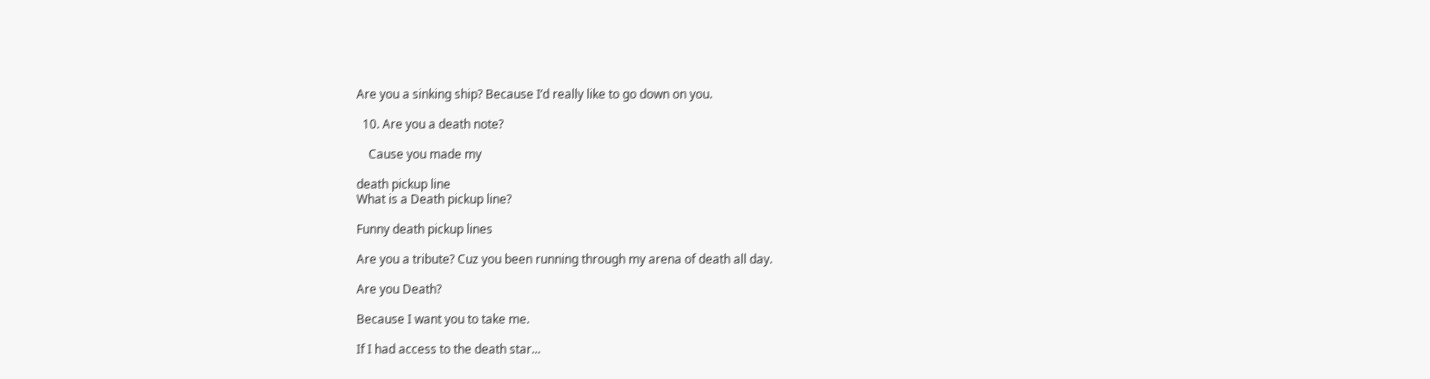Are you a sinking ship? Because I’d really like to go down on you.

  10. Are you a death note?

    Cause you made my

death pickup line
What is a Death pickup line?

Funny death pickup lines

Are you a tribute? Cuz you been running through my arena of death all day.

Are you Death?

Because I want you to take me.

If I had access to the death star...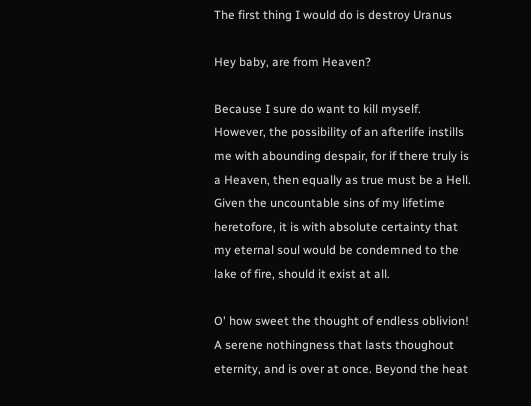The first thing I would do is destroy Uranus

Hey baby, are from Heaven?

Because I sure do want to kill myself. However, the possibility of an afterlife instills me with abounding despair, for if there truly is a Heaven, then equally as true must be a Hell. Given the uncountable sins of my lifetime heretofore, it is with absolute certainty that my eternal soul would be condemned to the lake of fire, should it exist at all.

O' how sweet the thought of endless oblivion! A serene nothingness that lasts thoughout eternity, and is over at once. Beyond the heat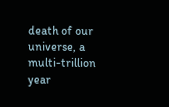death of our universe, a multi-trillion year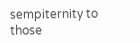sempiternity to those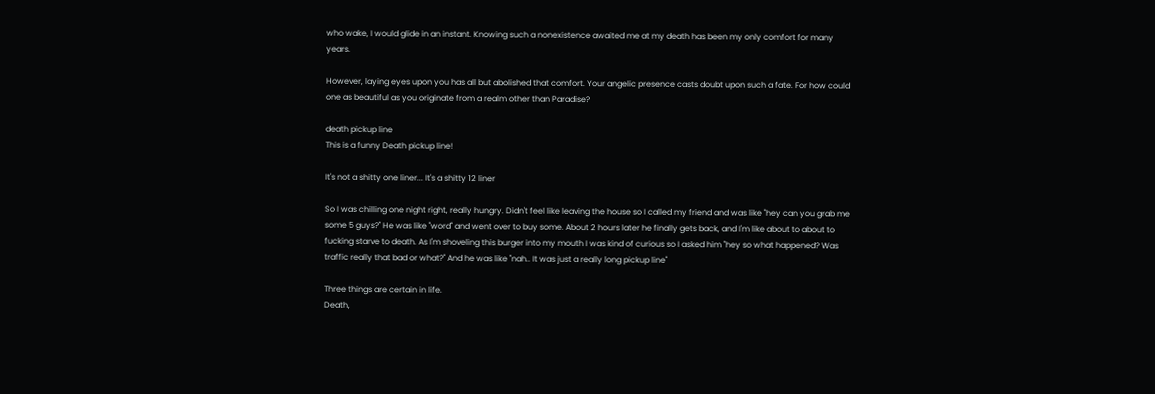who wake, I would glide in an instant. Knowing such a nonexistence awaited me at my death has been my only comfort for many years.

However, laying eyes upon you has all but abolished that comfort. Your angelic presence casts doubt upon such a fate. For how could one as beautiful as you originate from a realm other than Paradise?

death pickup line
This is a funny Death pickup line!

It's not a shitty one liner... It's a shitty 12 liner

So I was chilling one night right, really hungry. Didn't feel like leaving the house so I called my friend and was like "hey can you grab me some 5 guys?" He was like "word" and went over to buy some. About 2 hours later he finally gets back, and I'm like about to about to fucking starve to death. As I'm shoveling this burger into my mouth I was kind of curious so I asked him "hey so what happened? Was traffic really that bad or what?" And he was like "nah.. It was just a really long pickup line"

Three things are certain in life.
Death,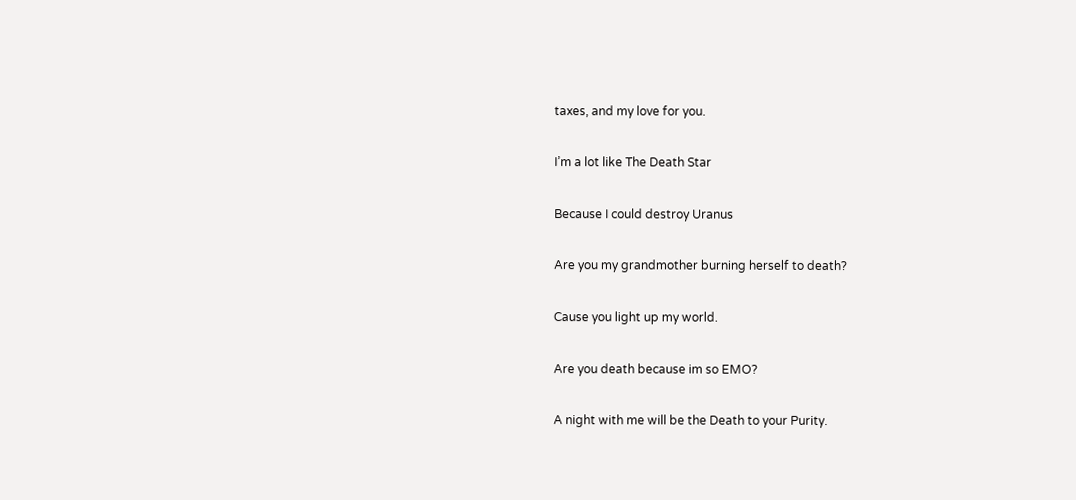taxes, and my love for you.

I’m a lot like The Death Star

Because I could destroy Uranus

Are you my grandmother burning herself to death?

Cause you light up my world.

Are you death because im so EMO?

A night with me will be the Death to your Purity.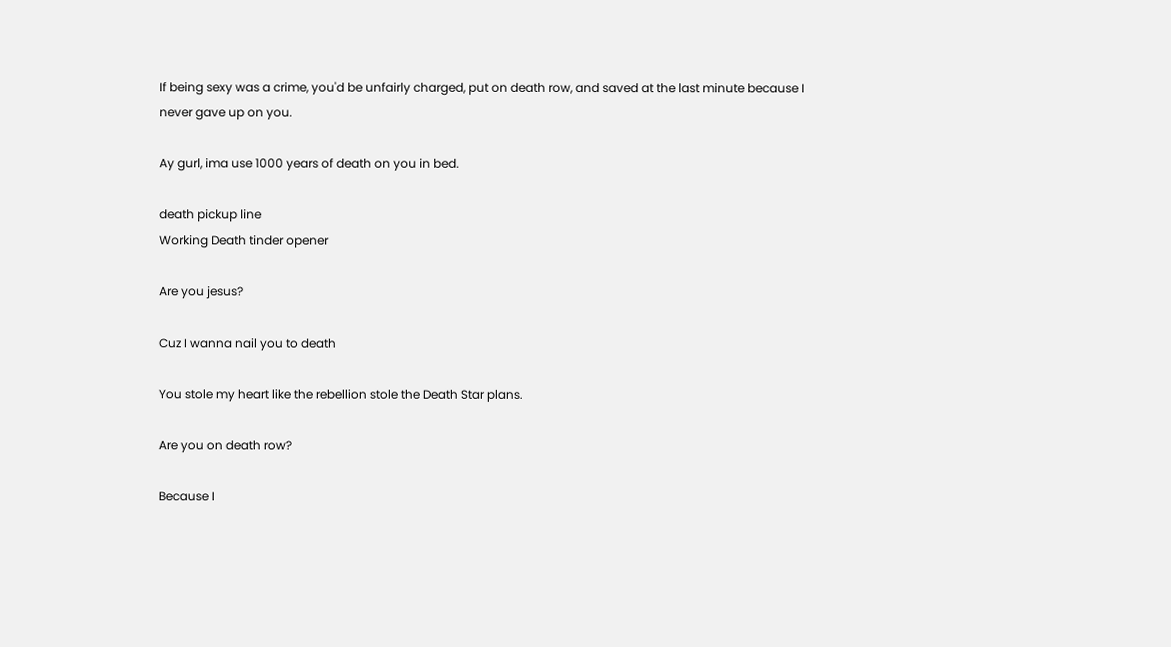If being sexy was a crime, you'd be unfairly charged, put on death row, and saved at the last minute because I never gave up on you.

Ay gurl, ima use 1000 years of death on you in bed.

death pickup line
Working Death tinder opener

Are you jesus?

Cuz I wanna nail you to death

You stole my heart like the rebellion stole the Death Star plans.

Are you on death row?

Because I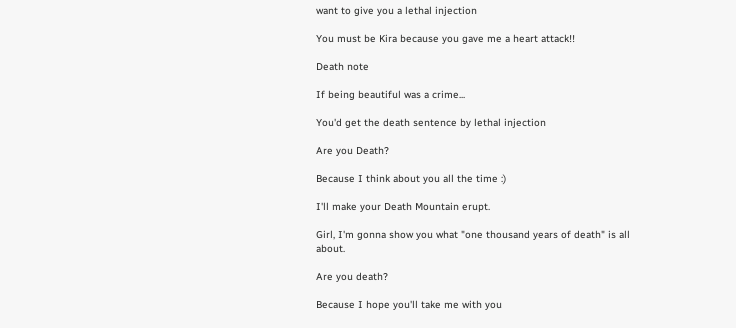want to give you a lethal injection

You must be Kira because you gave me a heart attack!!

Death note

If being beautiful was a crime...

You'd get the death sentence by lethal injection

Are you Death?

Because I think about you all the time :)

I'll make your Death Mountain erupt.

Girl, I'm gonna show you what "one thousand years of death" is all about.

Are you death?

Because I hope you'll take me with you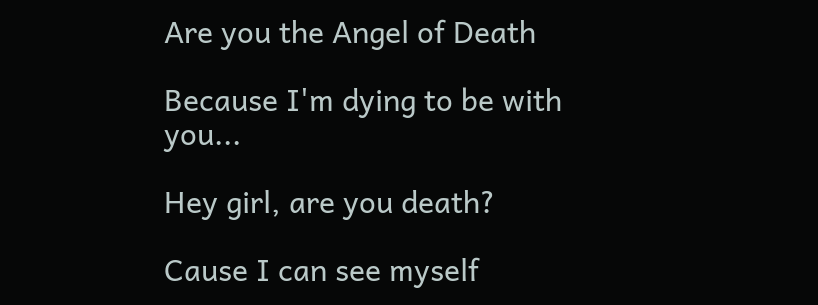Are you the Angel of Death

Because I'm dying to be with you...

Hey girl, are you death?

Cause I can see myself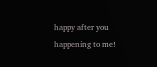happy after you happening to me!